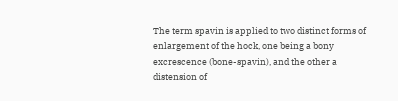The term spavin is applied to two distinct forms of enlargement of the hock, one being a bony excrescence (bone-spavin), and the other a distension of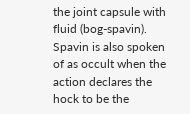the joint capsule with fluid (bog-spavin). Spavin is also spoken of as occult when the action declares the hock to be the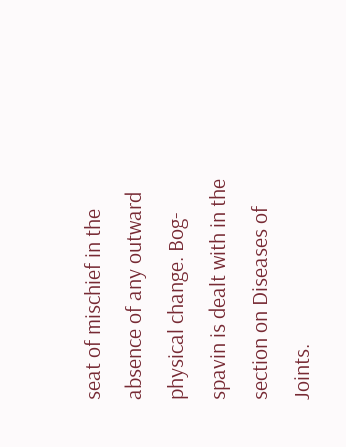seat of mischief in the absence of any outward physical change. Bog-spavin is dealt with in the section on Diseases of Joints.